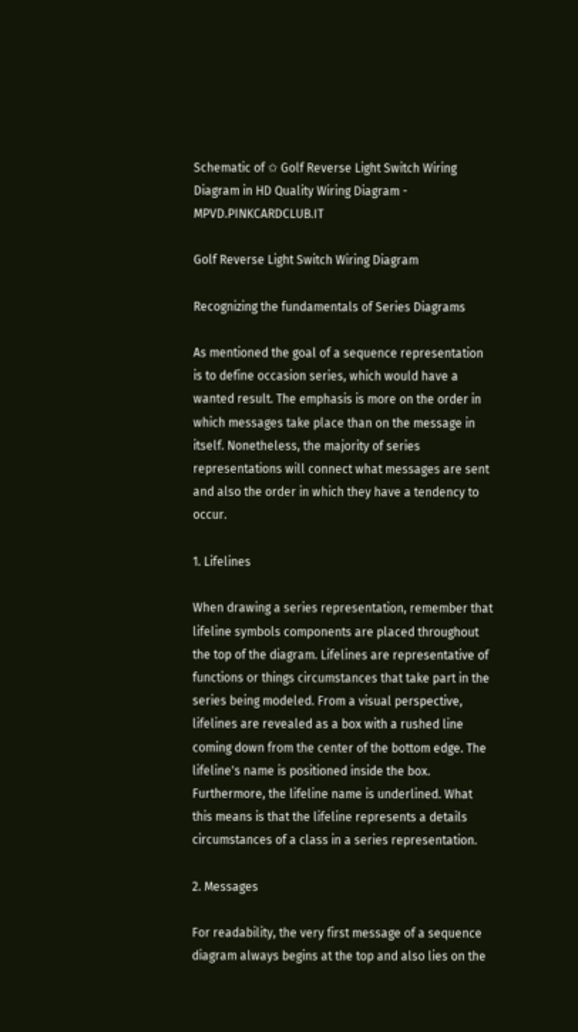Schematic of ✩ Golf Reverse Light Switch Wiring Diagram in HD Quality Wiring Diagram - MPVD.PINKCARDCLUB.IT

Golf Reverse Light Switch Wiring Diagram

Recognizing the fundamentals of Series Diagrams

As mentioned the goal of a sequence representation is to define occasion series, which would have a wanted result. The emphasis is more on the order in which messages take place than on the message in itself. Nonetheless, the majority of series representations will connect what messages are sent and also the order in which they have a tendency to occur.

1. Lifelines

When drawing a series representation, remember that lifeline symbols components are placed throughout the top of the diagram. Lifelines are representative of functions or things circumstances that take part in the series being modeled. From a visual perspective, lifelines are revealed as a box with a rushed line coming down from the center of the bottom edge. The lifeline's name is positioned inside the box. Furthermore, the lifeline name is underlined. What this means is that the lifeline represents a details circumstances of a class in a series representation.

2. Messages

For readability, the very first message of a sequence diagram always begins at the top and also lies on the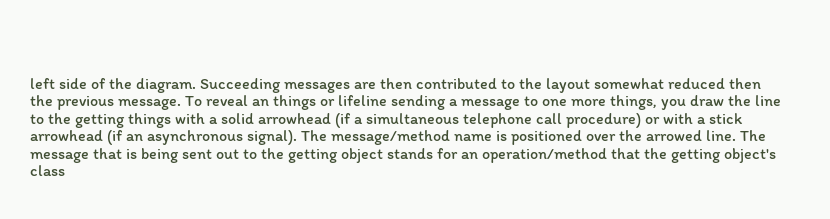left side of the diagram. Succeeding messages are then contributed to the layout somewhat reduced then the previous message. To reveal an things or lifeline sending a message to one more things, you draw the line to the getting things with a solid arrowhead (if a simultaneous telephone call procedure) or with a stick arrowhead (if an asynchronous signal). The message/method name is positioned over the arrowed line. The message that is being sent out to the getting object stands for an operation/method that the getting object's class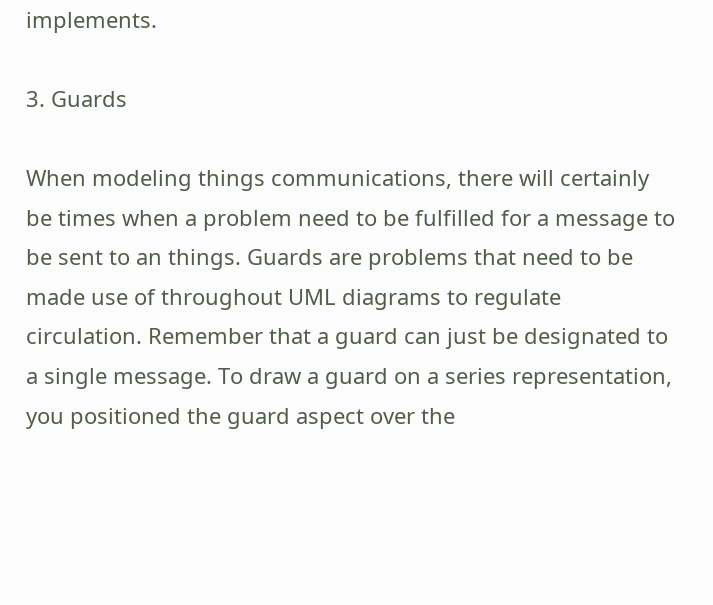implements.

3. Guards

When modeling things communications, there will certainly be times when a problem need to be fulfilled for a message to be sent to an things. Guards are problems that need to be made use of throughout UML diagrams to regulate circulation. Remember that a guard can just be designated to a single message. To draw a guard on a series representation, you positioned the guard aspect over the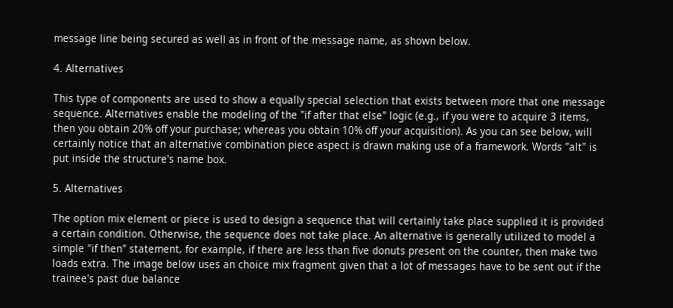message line being secured as well as in front of the message name, as shown below.

4. Alternatives

This type of components are used to show a equally special selection that exists between more that one message sequence. Alternatives enable the modeling of the "if after that else" logic (e.g., if you were to acquire 3 items, then you obtain 20% off your purchase; whereas you obtain 10% off your acquisition). As you can see below, will certainly notice that an alternative combination piece aspect is drawn making use of a framework. Words "alt" is put inside the structure's name box.

5. Alternatives

The option mix element or piece is used to design a sequence that will certainly take place supplied it is provided a certain condition. Otherwise, the sequence does not take place. An alternative is generally utilized to model a simple "if then" statement, for example, if there are less than five donuts present on the counter, then make two loads extra. The image below uses an choice mix fragment given that a lot of messages have to be sent out if the trainee's past due balance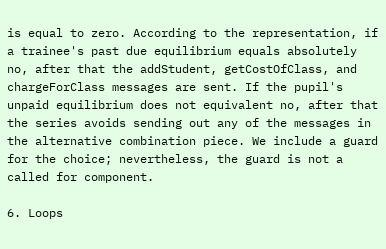is equal to zero. According to the representation, if a trainee's past due equilibrium equals absolutely no, after that the addStudent, getCostOfClass, and chargeForClass messages are sent. If the pupil's unpaid equilibrium does not equivalent no, after that the series avoids sending out any of the messages in the alternative combination piece. We include a guard for the choice; nevertheless, the guard is not a called for component.

6. Loops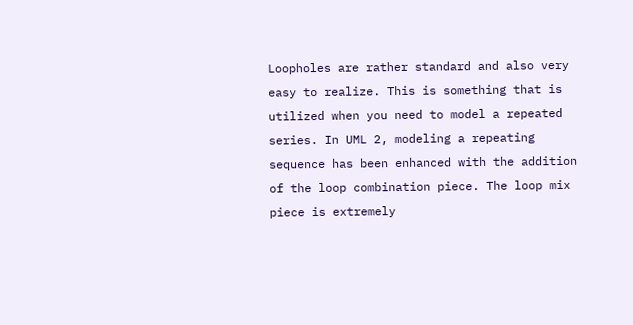Loopholes are rather standard and also very easy to realize. This is something that is utilized when you need to model a repeated series. In UML 2, modeling a repeating sequence has been enhanced with the addition of the loop combination piece. The loop mix piece is extremely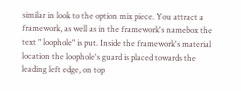similar in look to the option mix piece. You attract a framework, as well as in the framework's namebox the text " loophole" is put. Inside the framework's material location the loophole's guard is placed towards the leading left edge, on top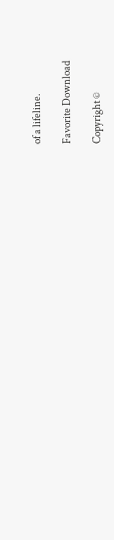of a lifeline.

Favorite Download

Copyright ©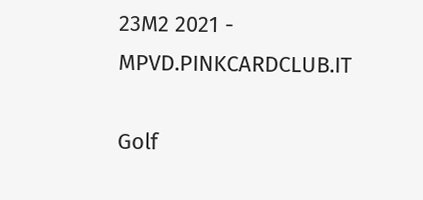23M2 2021 - MPVD.PINKCARDCLUB.IT

Golf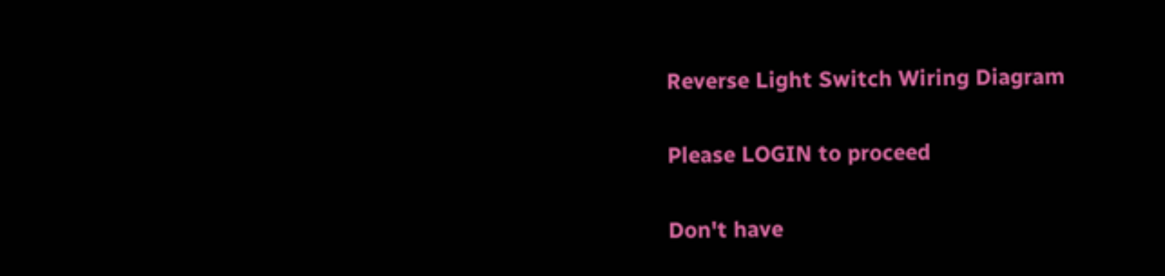Reverse Light Switch Wiring Diagram

Please LOGIN to proceed

Don't have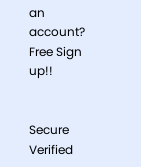an account? Free Sign up!!


Secure Verified